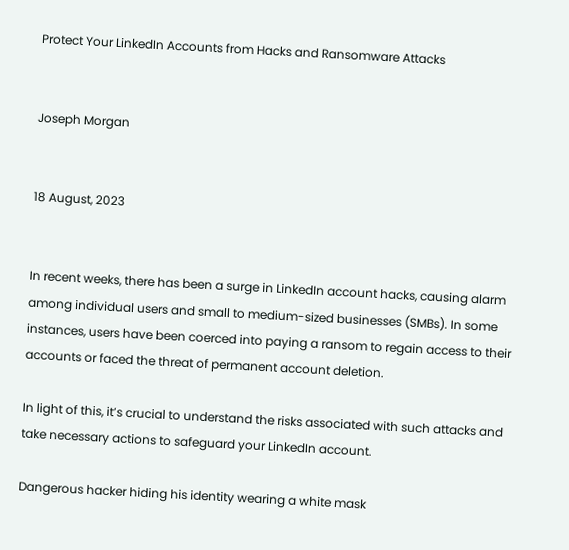Protect Your LinkedIn Accounts from Hacks and Ransomware Attacks


Joseph Morgan


18 August, 2023


In recent weeks, there has been a surge in LinkedIn account hacks, causing alarm among individual users and small to medium-sized businesses (SMBs). In some instances, users have been coerced into paying a ransom to regain access to their accounts or faced the threat of permanent account deletion.

In light of this, it’s crucial to understand the risks associated with such attacks and take necessary actions to safeguard your LinkedIn account.

Dangerous hacker hiding his identity wearing a white mask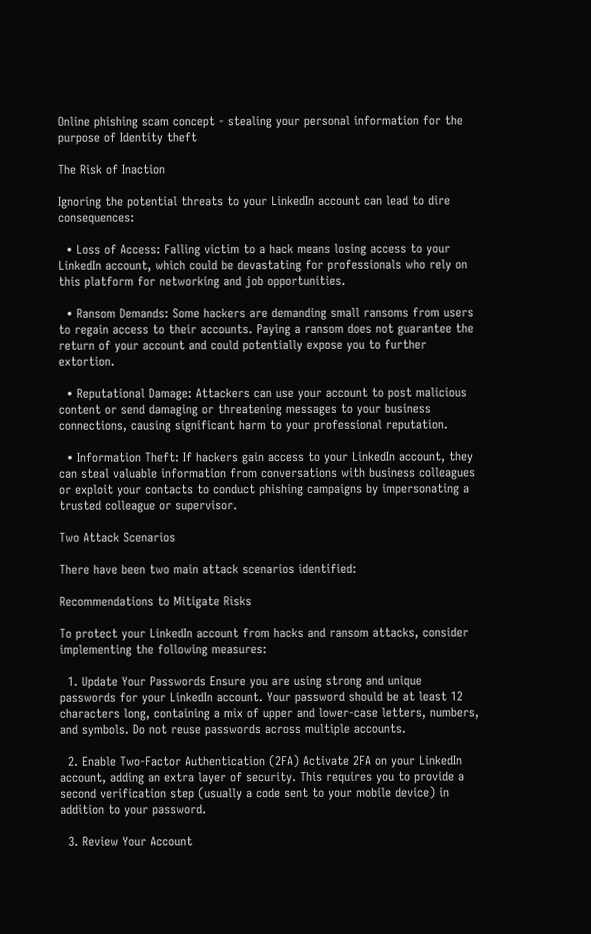Online phishing scam concept - stealing your personal information for the purpose of Identity theft

The Risk of Inaction

Ignoring the potential threats to your LinkedIn account can lead to dire consequences:

  • Loss of Access: Falling victim to a hack means losing access to your LinkedIn account, which could be devastating for professionals who rely on this platform for networking and job opportunities.

  • Ransom Demands: Some hackers are demanding small ransoms from users to regain access to their accounts. Paying a ransom does not guarantee the return of your account and could potentially expose you to further extortion.

  • Reputational Damage: Attackers can use your account to post malicious content or send damaging or threatening messages to your business connections, causing significant harm to your professional reputation.

  • Information Theft: If hackers gain access to your LinkedIn account, they can steal valuable information from conversations with business colleagues or exploit your contacts to conduct phishing campaigns by impersonating a trusted colleague or supervisor.

Two Attack Scenarios

There have been two main attack scenarios identified:

Recommendations to Mitigate Risks

To protect your LinkedIn account from hacks and ransom attacks, consider implementing the following measures:

  1. Update Your Passwords Ensure you are using strong and unique passwords for your LinkedIn account. Your password should be at least 12 characters long, containing a mix of upper and lower-case letters, numbers, and symbols. Do not reuse passwords across multiple accounts.

  2. Enable Two-Factor Authentication (2FA) Activate 2FA on your LinkedIn account, adding an extra layer of security. This requires you to provide a second verification step (usually a code sent to your mobile device) in addition to your password.

  3. Review Your Account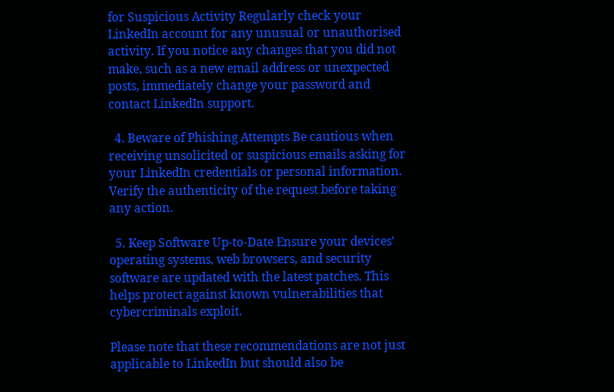for Suspicious Activity Regularly check your LinkedIn account for any unusual or unauthorised activity. If you notice any changes that you did not make, such as a new email address or unexpected posts, immediately change your password and contact LinkedIn support.

  4. Beware of Phishing Attempts Be cautious when receiving unsolicited or suspicious emails asking for your LinkedIn credentials or personal information. Verify the authenticity of the request before taking any action.

  5. Keep Software Up-to-Date Ensure your devices’ operating systems, web browsers, and security software are updated with the latest patches. This helps protect against known vulnerabilities that cybercriminals exploit.

Please note that these recommendations are not just applicable to LinkedIn but should also be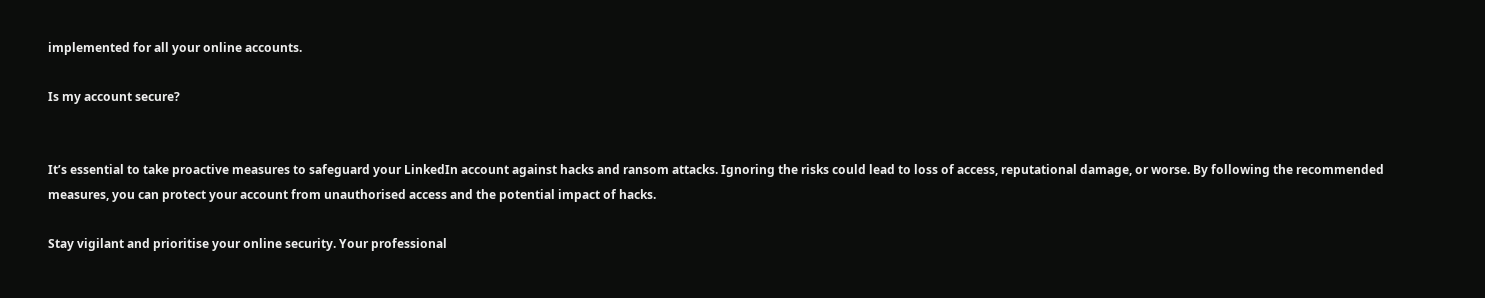implemented for all your online accounts.

Is my account secure?


It’s essential to take proactive measures to safeguard your LinkedIn account against hacks and ransom attacks. Ignoring the risks could lead to loss of access, reputational damage, or worse. By following the recommended measures, you can protect your account from unauthorised access and the potential impact of hacks.

Stay vigilant and prioritise your online security. Your professional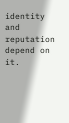identity and reputation depend on it.